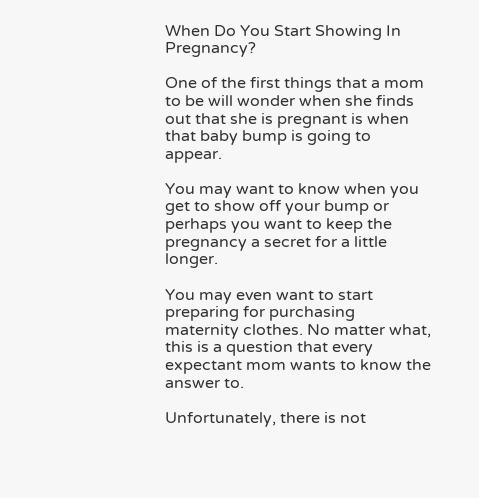When Do You Start Showing In Pregnancy?

One of the first things that a mom to be will wonder when she finds out that she is pregnant is when that baby bump is going to appear.

You may want to know when you get to show off your bump or perhaps you want to keep the pregnancy a secret for a little longer.

You may even want to start preparing for purchasing maternity clothes. No matter what, this is a question that every expectant mom wants to know the answer to.

Unfortunately, there is not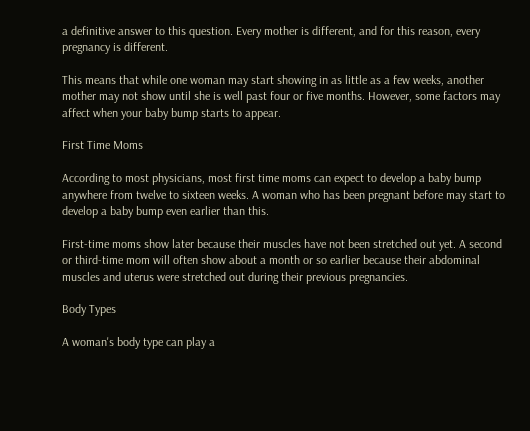a definitive answer to this question. Every mother is different, and for this reason, every pregnancy is different.

This means that while one woman may start showing in as little as a few weeks, another mother may not show until she is well past four or five months. However, some factors may affect when your baby bump starts to appear.

First Time Moms

According to most physicians, most first time moms can expect to develop a baby bump anywhere from twelve to sixteen weeks. A woman who has been pregnant before may start to develop a baby bump even earlier than this.

First-time moms show later because their muscles have not been stretched out yet. A second or third-time mom will often show about a month or so earlier because their abdominal muscles and uterus were stretched out during their previous pregnancies.

Body Types

A woman's body type can play a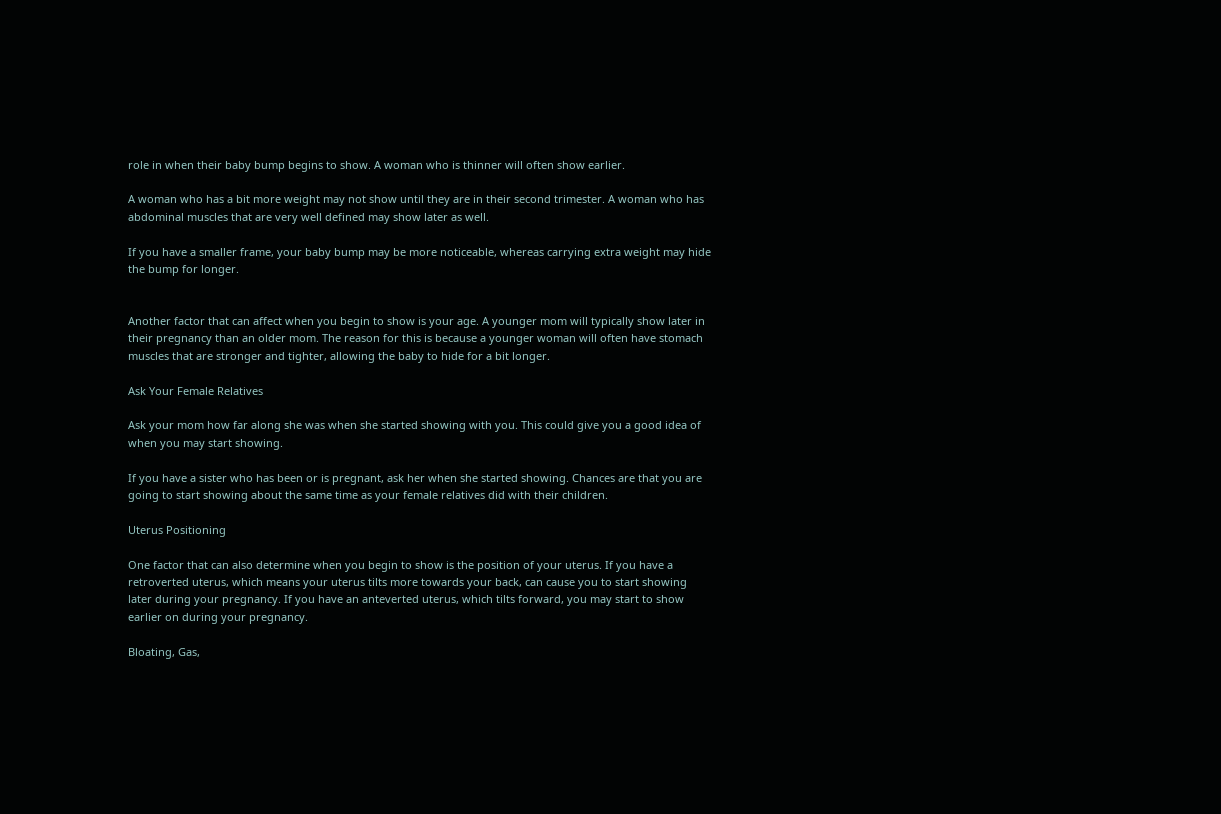role in when their baby bump begins to show. A woman who is thinner will often show earlier.

A woman who has a bit more weight may not show until they are in their second trimester. A woman who has abdominal muscles that are very well defined may show later as well.

If you have a smaller frame, your baby bump may be more noticeable, whereas carrying extra weight may hide the bump for longer.


Another factor that can affect when you begin to show is your age. A younger mom will typically show later in their pregnancy than an older mom. The reason for this is because a younger woman will often have stomach muscles that are stronger and tighter, allowing the baby to hide for a bit longer.

Ask Your Female Relatives

Ask your mom how far along she was when she started showing with you. This could give you a good idea of when you may start showing.

If you have a sister who has been or is pregnant, ask her when she started showing. Chances are that you are going to start showing about the same time as your female relatives did with their children.

Uterus Positioning

One factor that can also determine when you begin to show is the position of your uterus. If you have a retroverted uterus, which means your uterus tilts more towards your back, can cause you to start showing later during your pregnancy. If you have an anteverted uterus, which tilts forward, you may start to show earlier on during your pregnancy.

Bloating, Gas,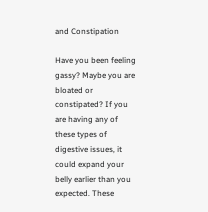and Constipation

Have you been feeling gassy? Maybe you are bloated or constipated? If you are having any of these types of digestive issues, it could expand your belly earlier than you expected. These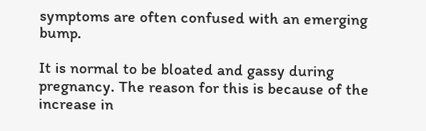symptoms are often confused with an emerging bump.

It is normal to be bloated and gassy during pregnancy. The reason for this is because of the increase in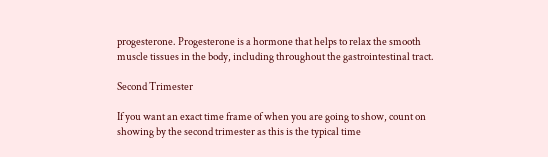progesterone. Progesterone is a hormone that helps to relax the smooth muscle tissues in the body, including throughout the gastrointestinal tract.

Second Trimester

If you want an exact time frame of when you are going to show, count on showing by the second trimester as this is the typical time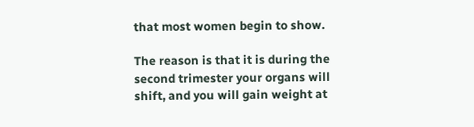that most women begin to show.

The reason is that it is during the second trimester your organs will shift, and you will gain weight at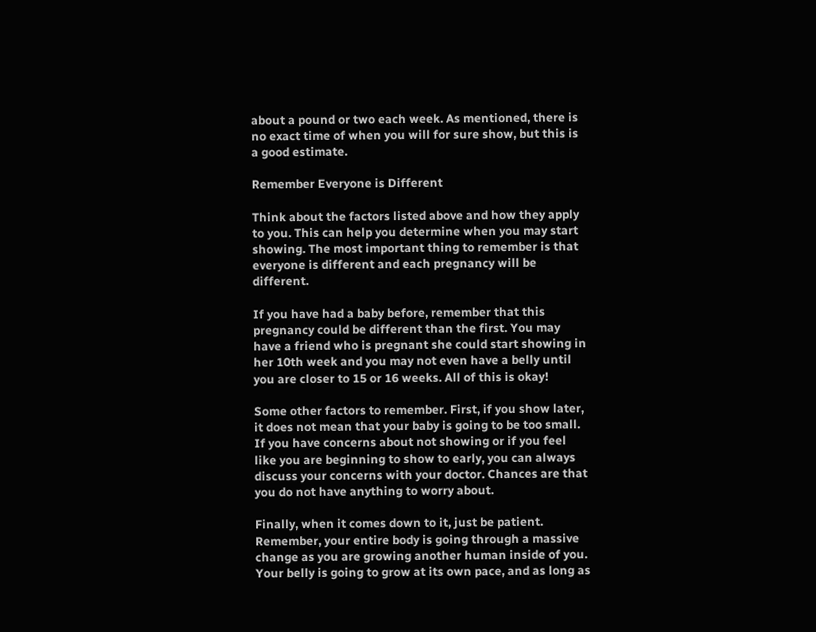about a pound or two each week. As mentioned, there is no exact time of when you will for sure show, but this is a good estimate.

Remember Everyone is Different

Think about the factors listed above and how they apply to you. This can help you determine when you may start showing. The most important thing to remember is that everyone is different and each pregnancy will be different.

If you have had a baby before, remember that this pregnancy could be different than the first. You may have a friend who is pregnant she could start showing in her 10th week and you may not even have a belly until you are closer to 15 or 16 weeks. All of this is okay!

Some other factors to remember. First, if you show later, it does not mean that your baby is going to be too small. If you have concerns about not showing or if you feel like you are beginning to show to early, you can always discuss your concerns with your doctor. Chances are that you do not have anything to worry about.

Finally, when it comes down to it, just be patient. Remember, your entire body is going through a massive change as you are growing another human inside of you. Your belly is going to grow at its own pace, and as long as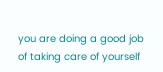you are doing a good job of taking care of yourself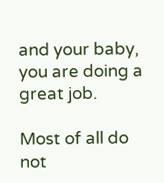and your baby, you are doing a great job.

Most of all do not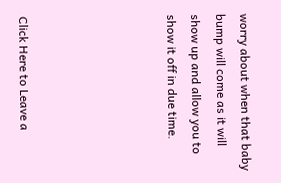worry about when that baby bump will come as it will show up and allow you to show it off in due time.





Click Here to Leave a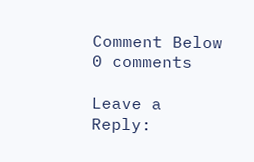Comment Below 0 comments

Leave a Reply: